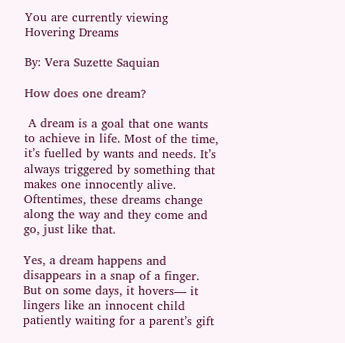You are currently viewing Hovering Dreams

By: Vera Suzette Saquian

How does one dream?

 A dream is a goal that one wants to achieve in life. Most of the time, it’s fuelled by wants and needs. It’s always triggered by something that makes one innocently alive.  Oftentimes, these dreams change along the way and they come and go, just like that.

Yes, a dream happens and disappears in a snap of a finger. But on some days, it hovers— it lingers like an innocent child patiently waiting for a parent’s gift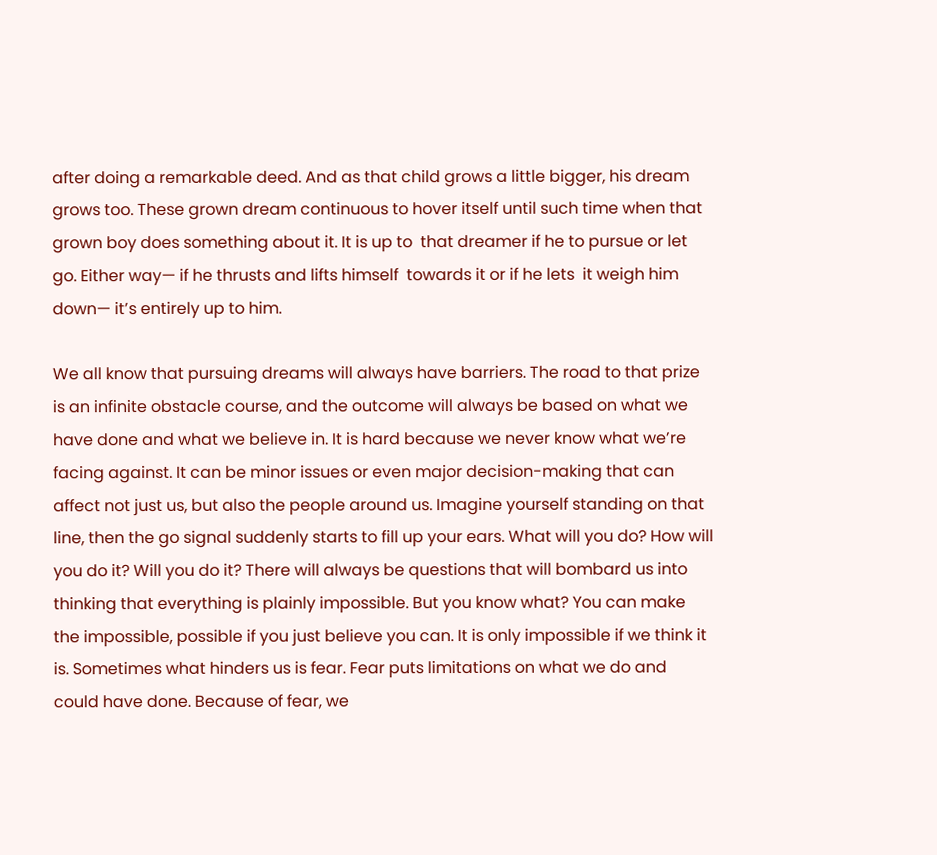after doing a remarkable deed. And as that child grows a little bigger, his dream grows too. These grown dream continuous to hover itself until such time when that grown boy does something about it. It is up to  that dreamer if he to pursue or let go. Either way— if he thrusts and lifts himself  towards it or if he lets  it weigh him down— it’s entirely up to him.

We all know that pursuing dreams will always have barriers. The road to that prize is an infinite obstacle course, and the outcome will always be based on what we have done and what we believe in. It is hard because we never know what we’re facing against. It can be minor issues or even major decision-making that can affect not just us, but also the people around us. Imagine yourself standing on that line, then the go signal suddenly starts to fill up your ears. What will you do? How will you do it? Will you do it? There will always be questions that will bombard us into thinking that everything is plainly impossible. But you know what? You can make the impossible, possible if you just believe you can. It is only impossible if we think it is. Sometimes what hinders us is fear. Fear puts limitations on what we do and could have done. Because of fear, we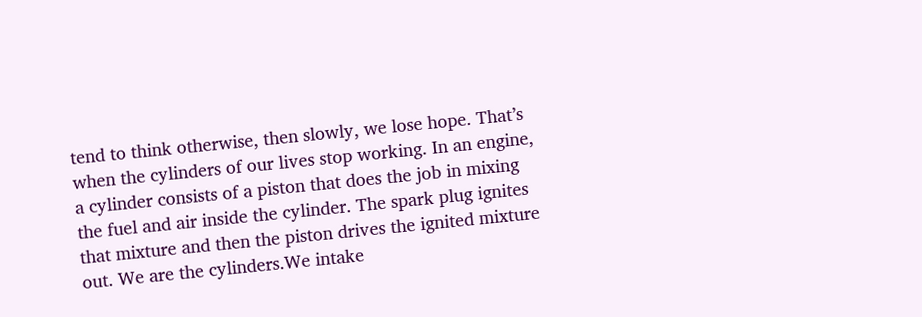tend to think otherwise, then slowly, we lose hope. That’s when the cylinders of our lives stop working. In an engine, a cylinder consists of a piston that does the job in mixing the fuel and air inside the cylinder. The spark plug ignites that mixture and then the piston drives the ignited mixture out. We are the cylinders.We intake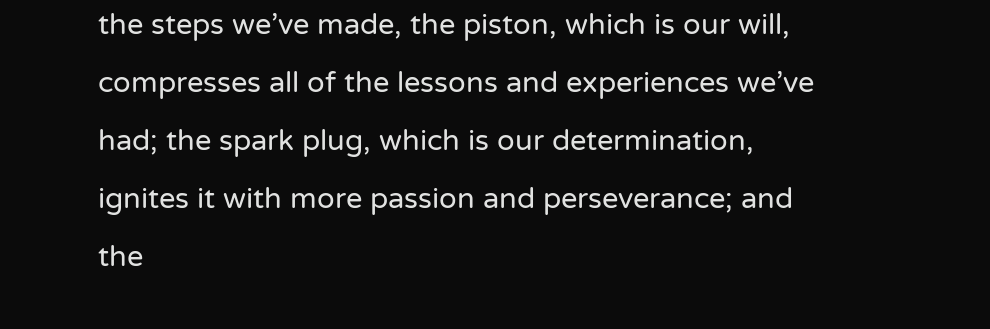the steps we’ve made, the piston, which is our will, compresses all of the lessons and experiences we’ve had; the spark plug, which is our determination, ignites it with more passion and perseverance; and the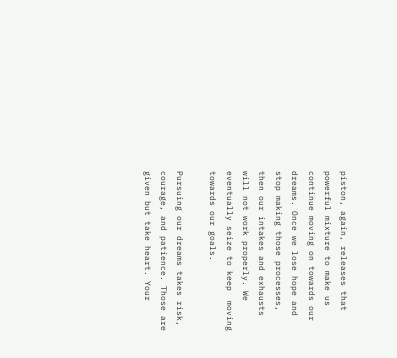piston, again, releases that powerful mixture to make us continue moving on towards our dreams. Once we lose hope and stop making those processes, then our intakes and exhausts will not work properly. We eventually seize to keep  moving towards our goals.

Pursuing our dreams takes risk, courage, and patience. Those are given but take heart. Your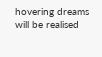hovering dreams will be realised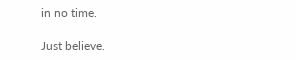in no time.

Just believe.